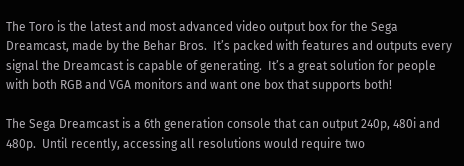The Toro is the latest and most advanced video output box for the Sega Dreamcast, made by the Behar Bros.  It’s packed with features and outputs every signal the Dreamcast is capable of generating.  It’s a great solution for people with both RGB and VGA monitors and want one box that supports both!

The Sega Dreamcast is a 6th generation console that can output 240p, 480i and 480p.  Until recently, accessing all resolutions would require two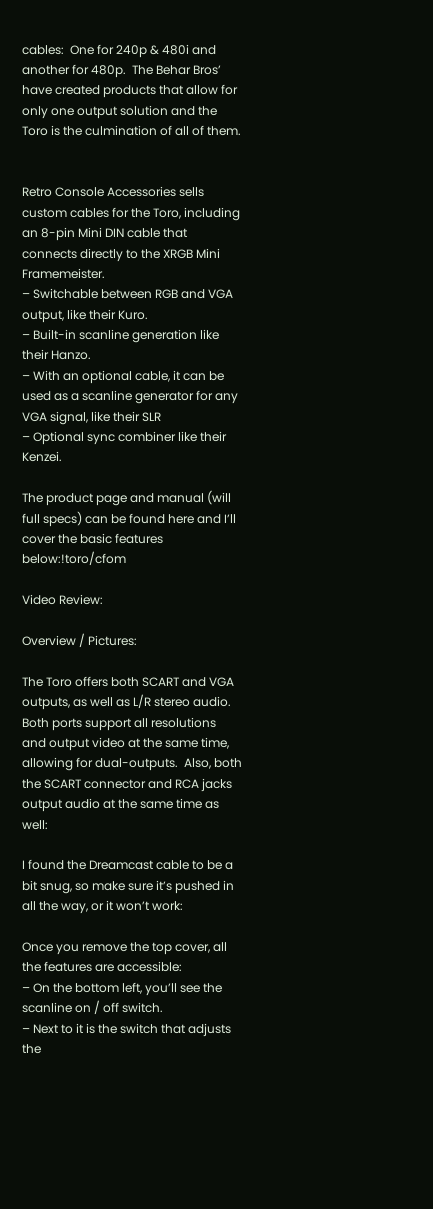cables:  One for 240p & 480i and another for 480p.  The Behar Bros’ have created products that allow for only one output solution and the Toro is the culmination of all of them.


Retro Console Accessories sells custom cables for the Toro, including an 8-pin Mini DIN cable that connects directly to the XRGB Mini Framemeister.
– Switchable between RGB and VGA output, like their Kuro.
– Built-in scanline generation like their Hanzo.
– With an optional cable, it can be used as a scanline generator for any VGA signal, like their SLR
– Optional sync combiner like their Kenzei.

The product page and manual (will full specs) can be found here and I’ll cover the basic features below:!toro/cfom

Video Review:

Overview / Pictures:

The Toro offers both SCART and VGA outputs, as well as L/R stereo audio.  Both ports support all resolutions and output video at the same time, allowing for dual-outputs.  Also, both the SCART connector and RCA jacks output audio at the same time as well:

I found the Dreamcast cable to be a bit snug, so make sure it’s pushed in all the way, or it won’t work:

Once you remove the top cover, all the features are accessible:
– On the bottom left, you’ll see the scanline on / off switch.
– Next to it is the switch that adjusts the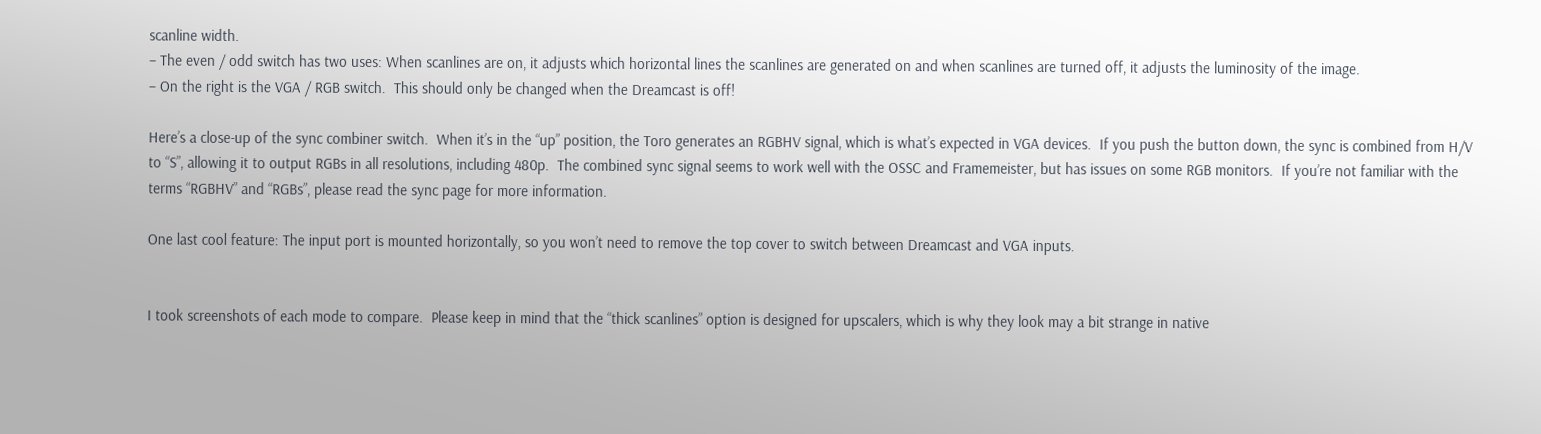scanline width.
– The even / odd switch has two uses: When scanlines are on, it adjusts which horizontal lines the scanlines are generated on and when scanlines are turned off, it adjusts the luminosity of the image.
– On the right is the VGA / RGB switch.  This should only be changed when the Dreamcast is off!

Here’s a close-up of the sync combiner switch.  When it’s in the “up” position, the Toro generates an RGBHV signal, which is what’s expected in VGA devices.  If you push the button down, the sync is combined from H/V to “S”, allowing it to output RGBs in all resolutions, including 480p.  The combined sync signal seems to work well with the OSSC and Framemeister, but has issues on some RGB monitors.  If you’re not familiar with the terms “RGBHV” and “RGBs”, please read the sync page for more information.

One last cool feature: The input port is mounted horizontally, so you won’t need to remove the top cover to switch between Dreamcast and VGA inputs.


I took screenshots of each mode to compare.  Please keep in mind that the “thick scanlines” option is designed for upscalers, which is why they look may a bit strange in native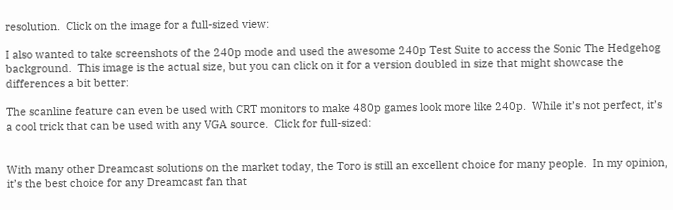resolution.  Click on the image for a full-sized view:

I also wanted to take screenshots of the 240p mode and used the awesome 240p Test Suite to access the Sonic The Hedgehog background.  This image is the actual size, but you can click on it for a version doubled in size that might showcase the differences a bit better:

The scanline feature can even be used with CRT monitors to make 480p games look more like 240p.  While it’s not perfect, it’s a cool trick that can be used with any VGA source.  Click for full-sized:


With many other Dreamcast solutions on the market today, the Toro is still an excellent choice for many people.  In my opinion, it’s the best choice for any Dreamcast fan that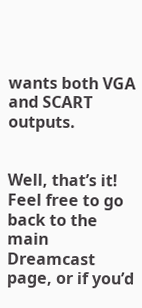wants both VGA and SCART outputs.


Well, that’s it! Feel free to go back to the main Dreamcast page, or if you’d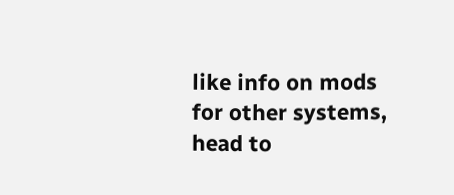like info on mods for other systems, head to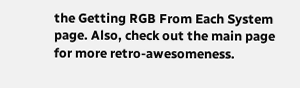the Getting RGB From Each System page. Also, check out the main page for more retro-awesomeness.